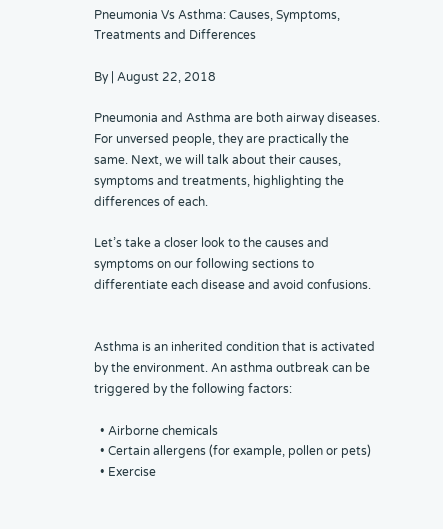Pneumonia Vs Asthma: Causes, Symptoms, Treatments and Differences

By | August 22, 2018

Pneumonia and Asthma are both airway diseases. For unversed people, they are practically the same. Next, we will talk about their causes, symptoms and treatments, highlighting the differences of each.

Let’s take a closer look to the causes and symptoms on our following sections to differentiate each disease and avoid confusions.


Asthma is an inherited condition that is activated by the environment. An asthma outbreak can be triggered by the following factors:

  • Airborne chemicals
  • Certain allergens (for example, pollen or pets)
  • Exercise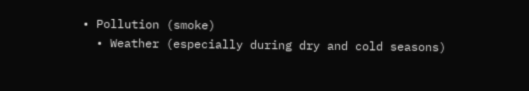• Pollution (smoke)
  • Weather (especially during dry and cold seasons)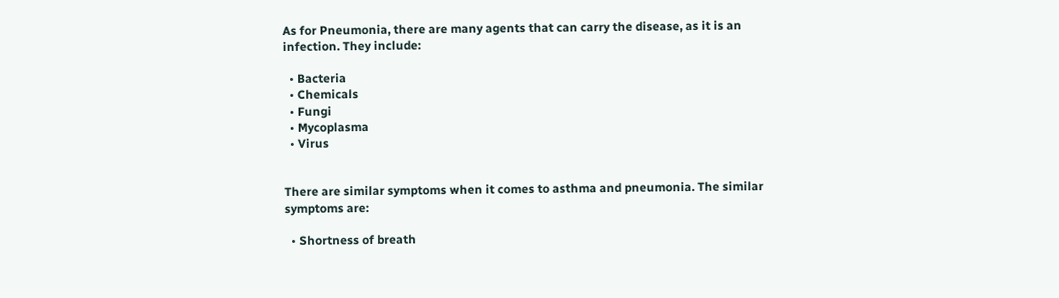As for Pneumonia, there are many agents that can carry the disease, as it is an infection. They include:

  • Bacteria
  • Chemicals
  • Fungi
  • Mycoplasma
  • Virus


There are similar symptoms when it comes to asthma and pneumonia. The similar symptoms are:

  • Shortness of breath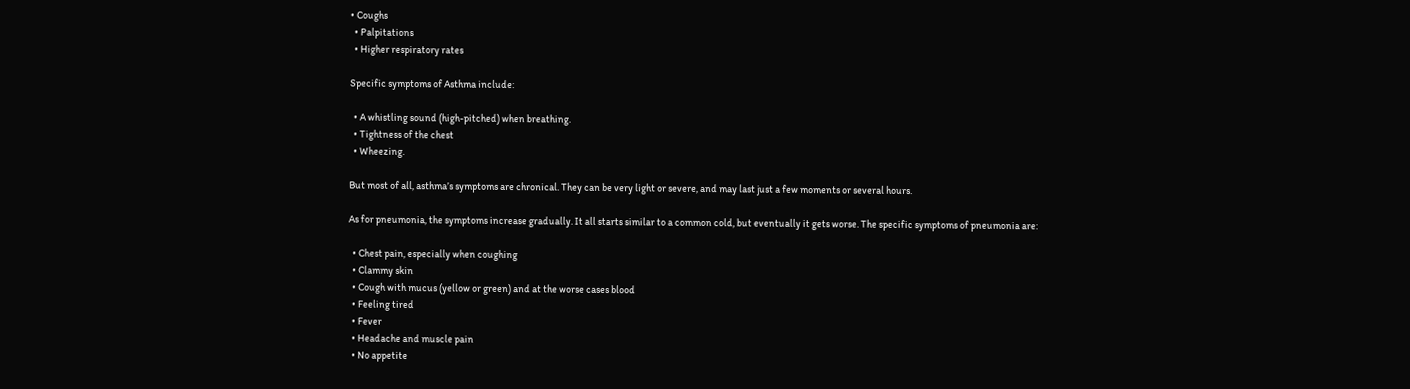• Coughs
  • Palpitations
  • Higher respiratory rates

Specific symptoms of Asthma include:

  • A whistling sound (high-pitched) when breathing.
  • Tightness of the chest
  • Wheezing.

But most of all, asthma’s symptoms are chronical. They can be very light or severe, and may last just a few moments or several hours.

As for pneumonia, the symptoms increase gradually. It all starts similar to a common cold, but eventually it gets worse. The specific symptoms of pneumonia are:

  • Chest pain, especially when coughing
  • Clammy skin
  • Cough with mucus (yellow or green) and at the worse cases blood
  • Feeling tired
  • Fever
  • Headache and muscle pain
  • No appetite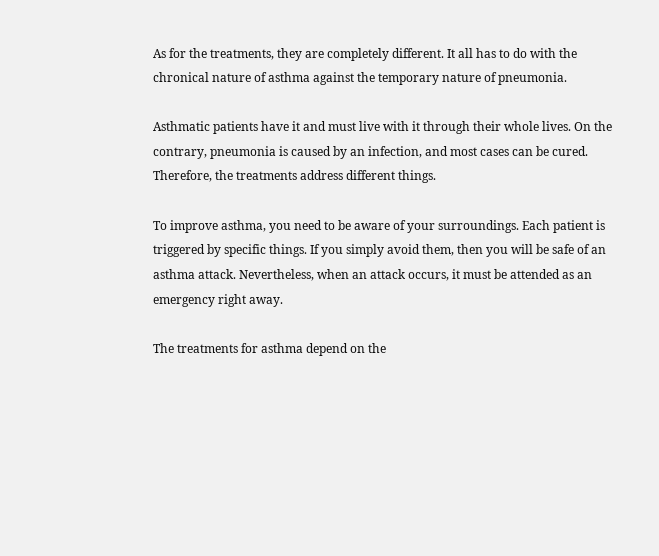As for the treatments, they are completely different. It all has to do with the chronical nature of asthma against the temporary nature of pneumonia.

Asthmatic patients have it and must live with it through their whole lives. On the contrary, pneumonia is caused by an infection, and most cases can be cured. Therefore, the treatments address different things.

To improve asthma, you need to be aware of your surroundings. Each patient is triggered by specific things. If you simply avoid them, then you will be safe of an asthma attack. Nevertheless, when an attack occurs, it must be attended as an emergency right away.

The treatments for asthma depend on the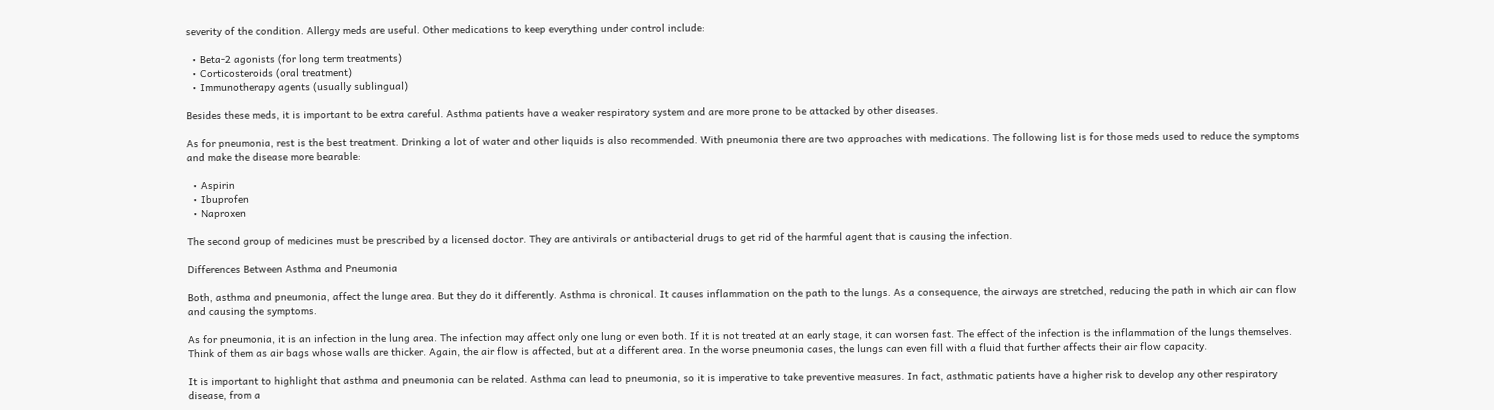severity of the condition. Allergy meds are useful. Other medications to keep everything under control include:

  • Beta-2 agonists (for long term treatments)
  • Corticosteroids (oral treatment)
  • Immunotherapy agents (usually sublingual)

Besides these meds, it is important to be extra careful. Asthma patients have a weaker respiratory system and are more prone to be attacked by other diseases.

As for pneumonia, rest is the best treatment. Drinking a lot of water and other liquids is also recommended. With pneumonia there are two approaches with medications. The following list is for those meds used to reduce the symptoms and make the disease more bearable:

  • Aspirin
  • Ibuprofen
  • Naproxen

The second group of medicines must be prescribed by a licensed doctor. They are antivirals or antibacterial drugs to get rid of the harmful agent that is causing the infection.

Differences Between Asthma and Pneumonia

Both, asthma and pneumonia, affect the lunge area. But they do it differently. Asthma is chronical. It causes inflammation on the path to the lungs. As a consequence, the airways are stretched, reducing the path in which air can flow and causing the symptoms.

As for pneumonia, it is an infection in the lung area. The infection may affect only one lung or even both. If it is not treated at an early stage, it can worsen fast. The effect of the infection is the inflammation of the lungs themselves. Think of them as air bags whose walls are thicker. Again, the air flow is affected, but at a different area. In the worse pneumonia cases, the lungs can even fill with a fluid that further affects their air flow capacity.

It is important to highlight that asthma and pneumonia can be related. Asthma can lead to pneumonia, so it is imperative to take preventive measures. In fact, asthmatic patients have a higher risk to develop any other respiratory disease, from a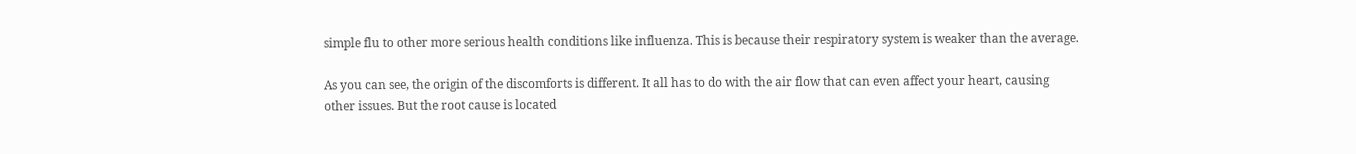simple flu to other more serious health conditions like influenza. This is because their respiratory system is weaker than the average.

As you can see, the origin of the discomforts is different. It all has to do with the air flow that can even affect your heart, causing other issues. But the root cause is located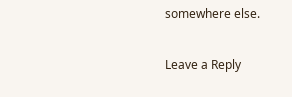somewhere else.

Leave a Reply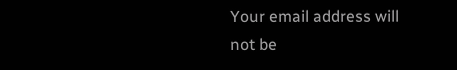Your email address will not be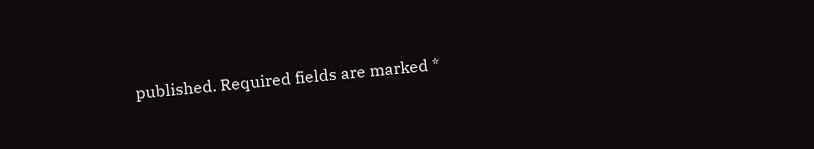published. Required fields are marked *